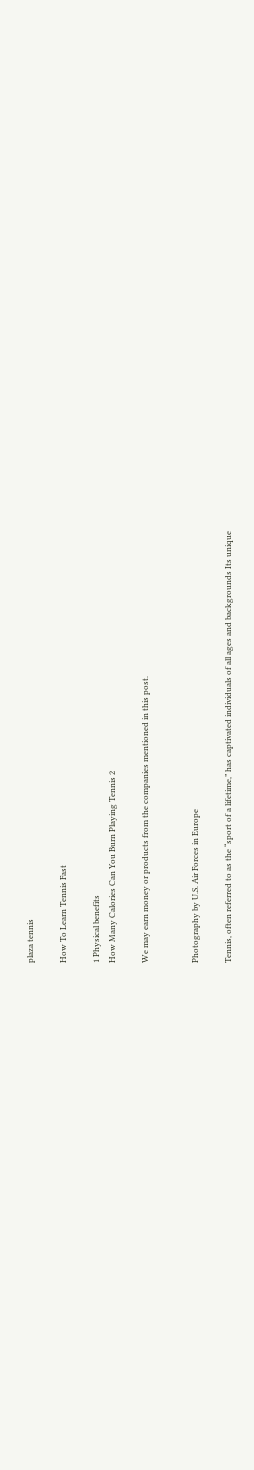plaza tennis

How To Learn Tennis Fast

1 Physical benefits
How Many Calories Can You Burn Playing Tennis 2

We may earn money or products from the companies mentioned in this post.


Photography by U.S. Air Forces in Europe

Tennis, often referred to as the “sport of a lifetime,” has captivated individuals of all ages and backgrounds Its unique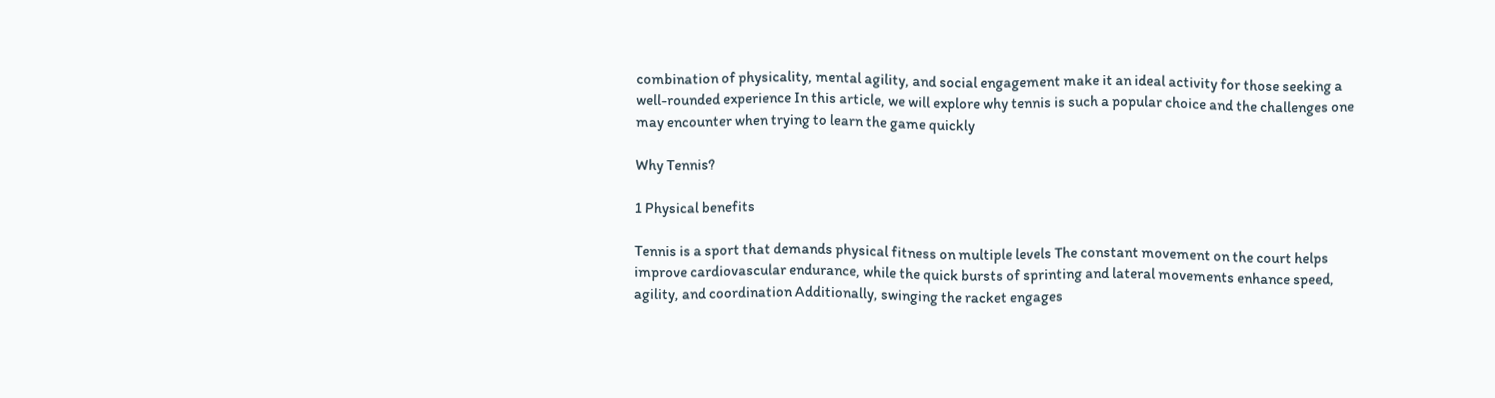combination of physicality, mental agility, and social engagement make it an ideal activity for those seeking a well-rounded experience In this article, we will explore why tennis is such a popular choice and the challenges one may encounter when trying to learn the game quickly

Why Tennis?

1 Physical benefits

Tennis is a sport that demands physical fitness on multiple levels The constant movement on the court helps improve cardiovascular endurance, while the quick bursts of sprinting and lateral movements enhance speed, agility, and coordination Additionally, swinging the racket engages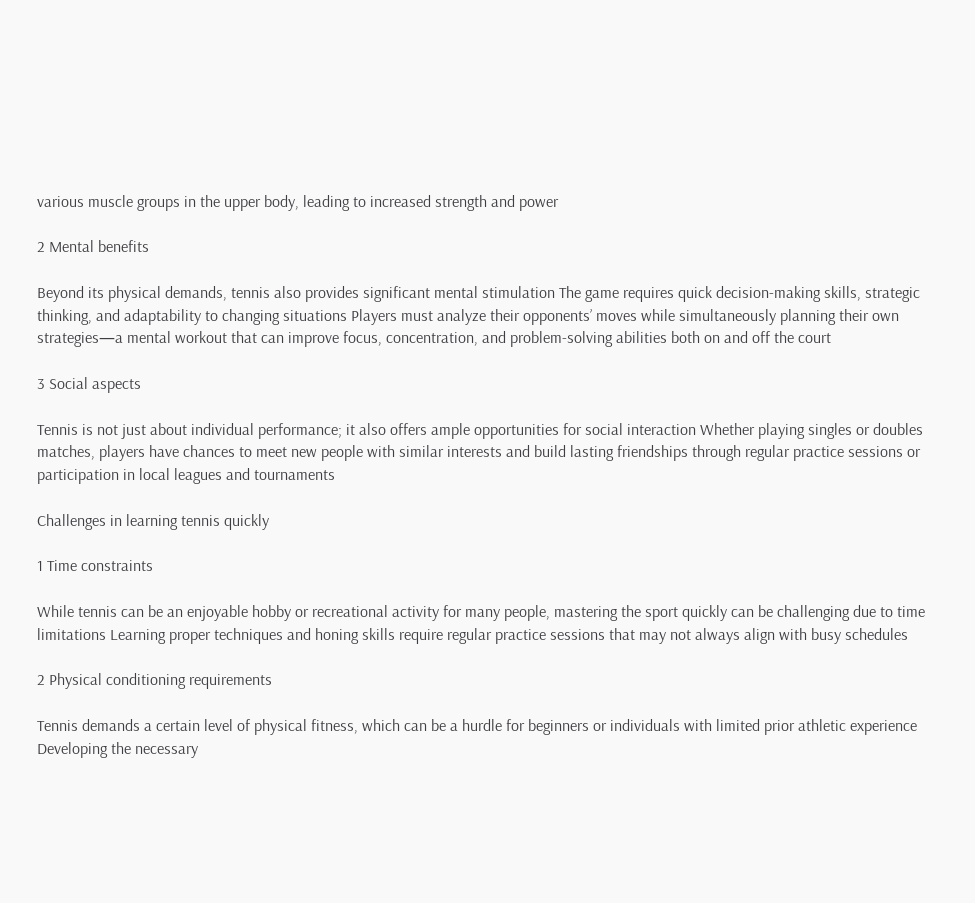various muscle groups in the upper body, leading to increased strength and power

2 Mental benefits

Beyond its physical demands, tennis also provides significant mental stimulation The game requires quick decision-making skills, strategic thinking, and adaptability to changing situations Players must analyze their opponents’ moves while simultaneously planning their own strategies—a mental workout that can improve focus, concentration, and problem-solving abilities both on and off the court

3 Social aspects

Tennis is not just about individual performance; it also offers ample opportunities for social interaction Whether playing singles or doubles matches, players have chances to meet new people with similar interests and build lasting friendships through regular practice sessions or participation in local leagues and tournaments

Challenges in learning tennis quickly

1 Time constraints

While tennis can be an enjoyable hobby or recreational activity for many people, mastering the sport quickly can be challenging due to time limitations Learning proper techniques and honing skills require regular practice sessions that may not always align with busy schedules

2 Physical conditioning requirements

Tennis demands a certain level of physical fitness, which can be a hurdle for beginners or individuals with limited prior athletic experience Developing the necessary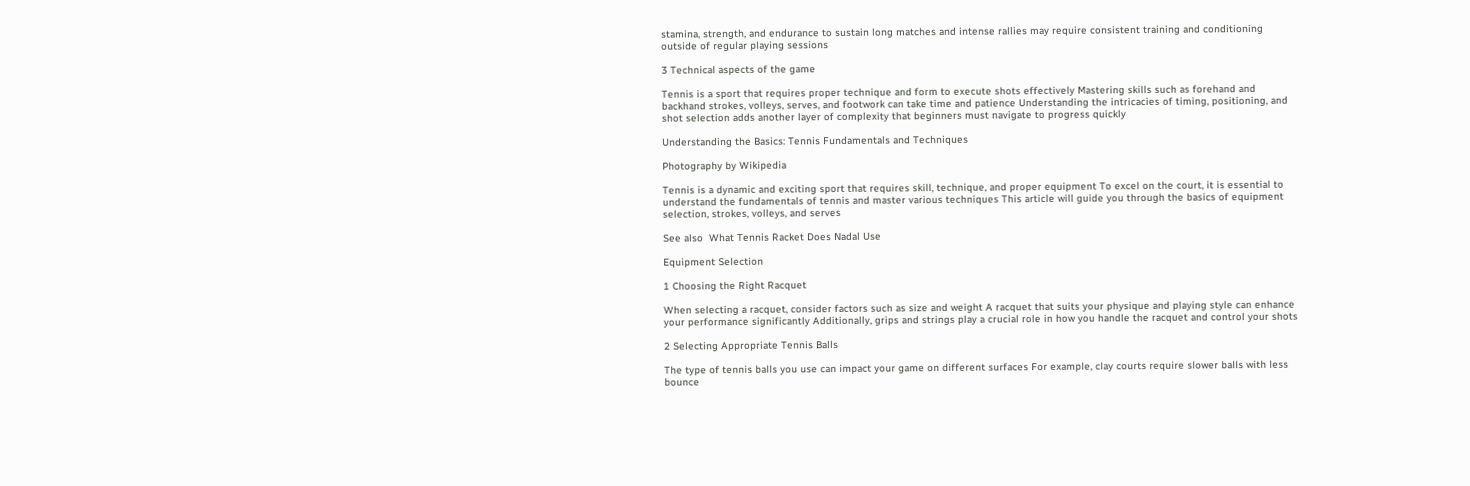stamina, strength, and endurance to sustain long matches and intense rallies may require consistent training and conditioning outside of regular playing sessions

3 Technical aspects of the game

Tennis is a sport that requires proper technique and form to execute shots effectively Mastering skills such as forehand and backhand strokes, volleys, serves, and footwork can take time and patience Understanding the intricacies of timing, positioning, and shot selection adds another layer of complexity that beginners must navigate to progress quickly

Understanding the Basics: Tennis Fundamentals and Techniques

Photography by Wikipedia

Tennis is a dynamic and exciting sport that requires skill, technique, and proper equipment To excel on the court, it is essential to understand the fundamentals of tennis and master various techniques This article will guide you through the basics of equipment selection, strokes, volleys, and serves

See also  What Tennis Racket Does Nadal Use

Equipment Selection

1 Choosing the Right Racquet

When selecting a racquet, consider factors such as size and weight A racquet that suits your physique and playing style can enhance your performance significantly Additionally, grips and strings play a crucial role in how you handle the racquet and control your shots

2 Selecting Appropriate Tennis Balls

The type of tennis balls you use can impact your game on different surfaces For example, clay courts require slower balls with less bounce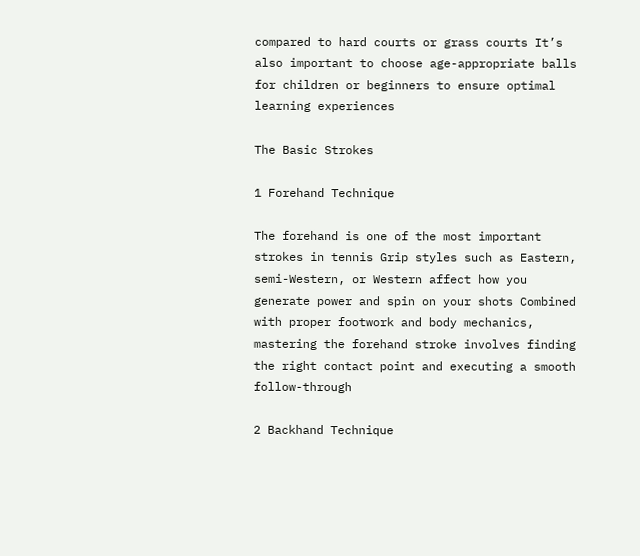compared to hard courts or grass courts It’s also important to choose age-appropriate balls for children or beginners to ensure optimal learning experiences

The Basic Strokes

1 Forehand Technique

The forehand is one of the most important strokes in tennis Grip styles such as Eastern, semi-Western, or Western affect how you generate power and spin on your shots Combined with proper footwork and body mechanics, mastering the forehand stroke involves finding the right contact point and executing a smooth follow-through

2 Backhand Technique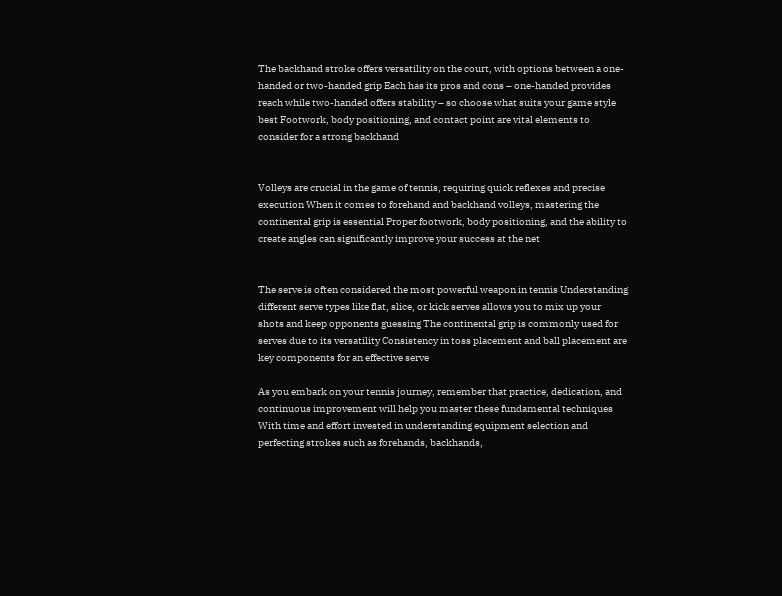The backhand stroke offers versatility on the court, with options between a one-handed or two-handed grip Each has its pros and cons – one-handed provides reach while two-handed offers stability – so choose what suits your game style best Footwork, body positioning, and contact point are vital elements to consider for a strong backhand


Volleys are crucial in the game of tennis, requiring quick reflexes and precise execution When it comes to forehand and backhand volleys, mastering the continental grip is essential Proper footwork, body positioning, and the ability to create angles can significantly improve your success at the net


The serve is often considered the most powerful weapon in tennis Understanding different serve types like flat, slice, or kick serves allows you to mix up your shots and keep opponents guessing The continental grip is commonly used for serves due to its versatility Consistency in toss placement and ball placement are key components for an effective serve

As you embark on your tennis journey, remember that practice, dedication, and continuous improvement will help you master these fundamental techniques With time and effort invested in understanding equipment selection and perfecting strokes such as forehands, backhands,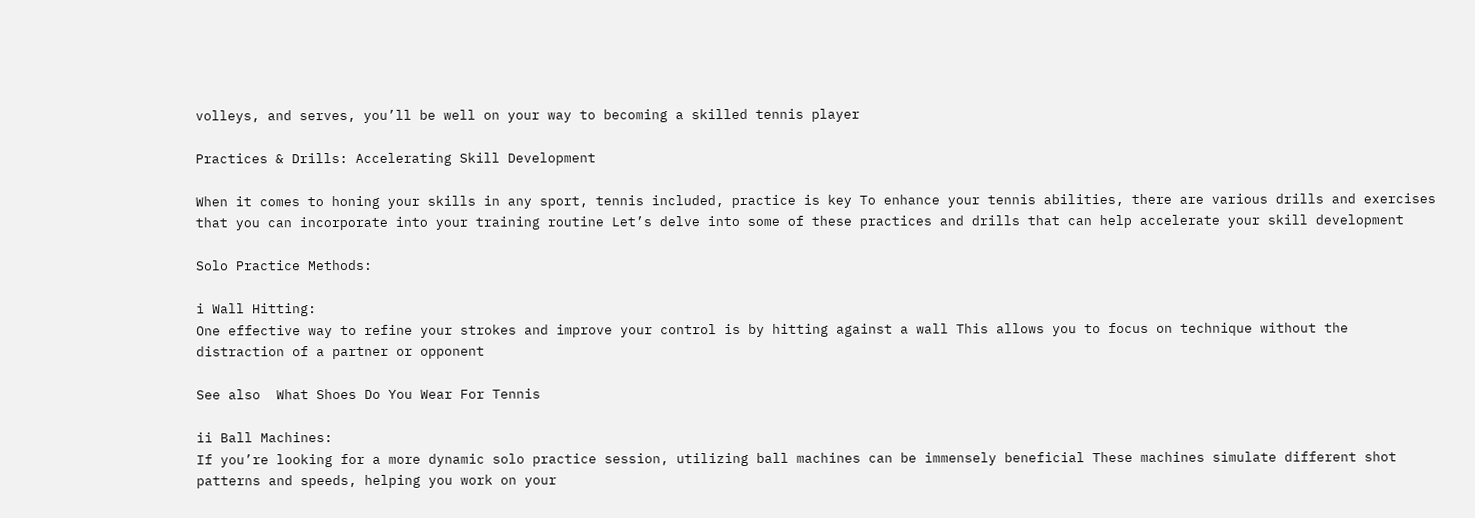volleys, and serves, you’ll be well on your way to becoming a skilled tennis player

Practices & Drills: Accelerating Skill Development

When it comes to honing your skills in any sport, tennis included, practice is key To enhance your tennis abilities, there are various drills and exercises that you can incorporate into your training routine Let’s delve into some of these practices and drills that can help accelerate your skill development

Solo Practice Methods:

i Wall Hitting:
One effective way to refine your strokes and improve your control is by hitting against a wall This allows you to focus on technique without the distraction of a partner or opponent

See also  What Shoes Do You Wear For Tennis

ii Ball Machines:
If you’re looking for a more dynamic solo practice session, utilizing ball machines can be immensely beneficial These machines simulate different shot patterns and speeds, helping you work on your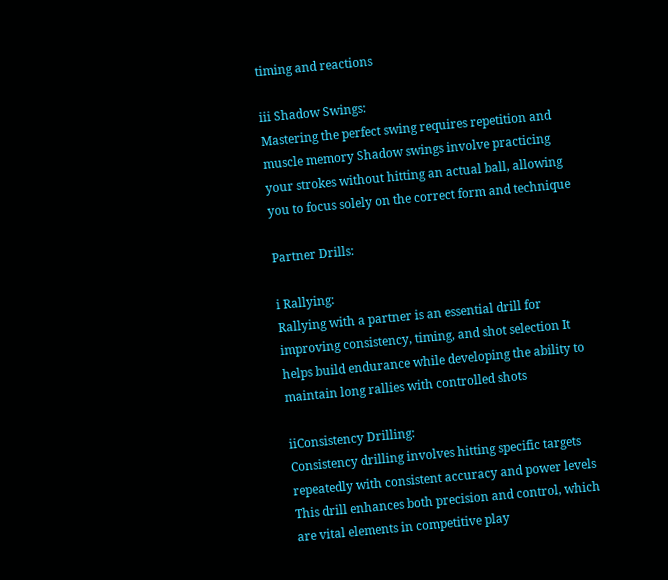timing and reactions

iii Shadow Swings:
Mastering the perfect swing requires repetition and muscle memory Shadow swings involve practicing your strokes without hitting an actual ball, allowing you to focus solely on the correct form and technique

Partner Drills:

i Rallying:
Rallying with a partner is an essential drill for improving consistency, timing, and shot selection It helps build endurance while developing the ability to maintain long rallies with controlled shots

iiConsistency Drilling:
Consistency drilling involves hitting specific targets repeatedly with consistent accuracy and power levels This drill enhances both precision and control, which are vital elements in competitive play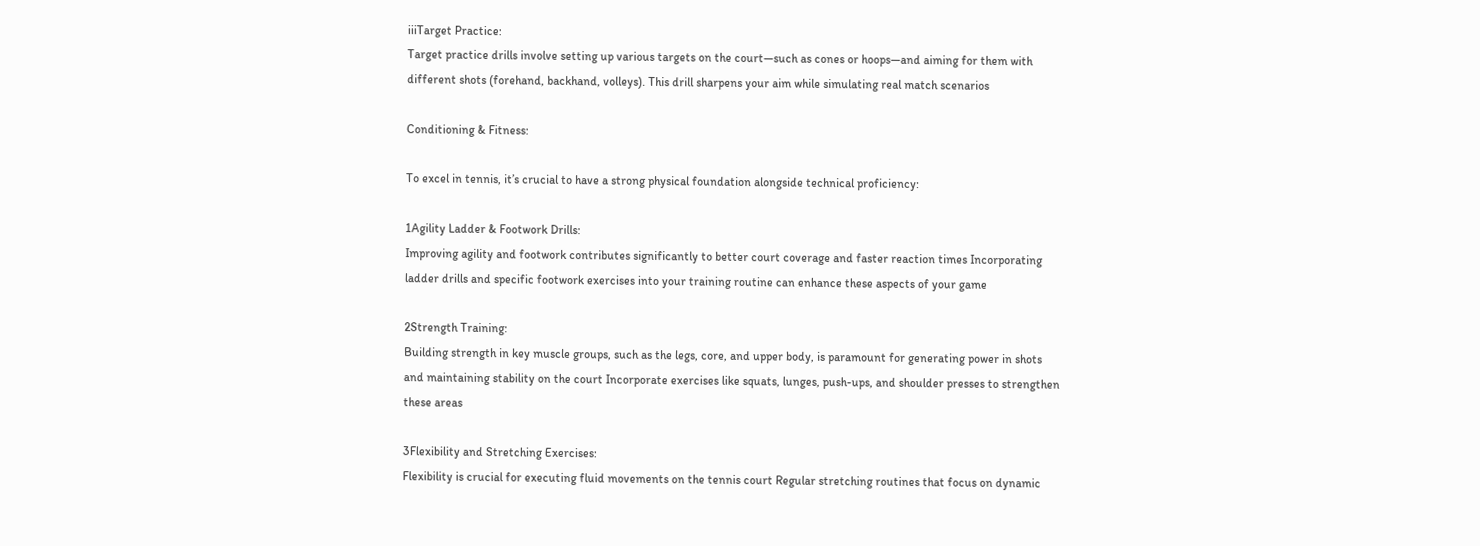iiiTarget Practice:
Target practice drills involve setting up various targets on the court—such as cones or hoops—and aiming for them with different shots (forehand, backhand, volleys). This drill sharpens your aim while simulating real match scenarios

Conditioning & Fitness:

To excel in tennis, it’s crucial to have a strong physical foundation alongside technical proficiency:

1Agility Ladder & Footwork Drills:
Improving agility and footwork contributes significantly to better court coverage and faster reaction times Incorporating ladder drills and specific footwork exercises into your training routine can enhance these aspects of your game

2Strength Training:
Building strength in key muscle groups, such as the legs, core, and upper body, is paramount for generating power in shots and maintaining stability on the court Incorporate exercises like squats, lunges, push-ups, and shoulder presses to strengthen these areas

3Flexibility and Stretching Exercises:
Flexibility is crucial for executing fluid movements on the tennis court Regular stretching routines that focus on dynamic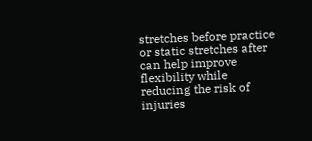stretches before practice or static stretches after can help improve flexibility while reducing the risk of injuries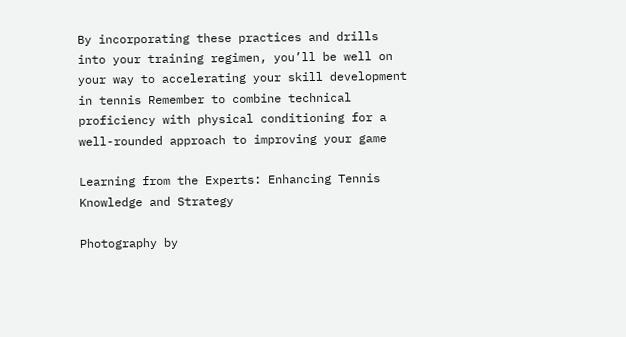By incorporating these practices and drills into your training regimen, you’ll be well on your way to accelerating your skill development in tennis Remember to combine technical proficiency with physical conditioning for a well-rounded approach to improving your game

Learning from the Experts: Enhancing Tennis Knowledge and Strategy

Photography by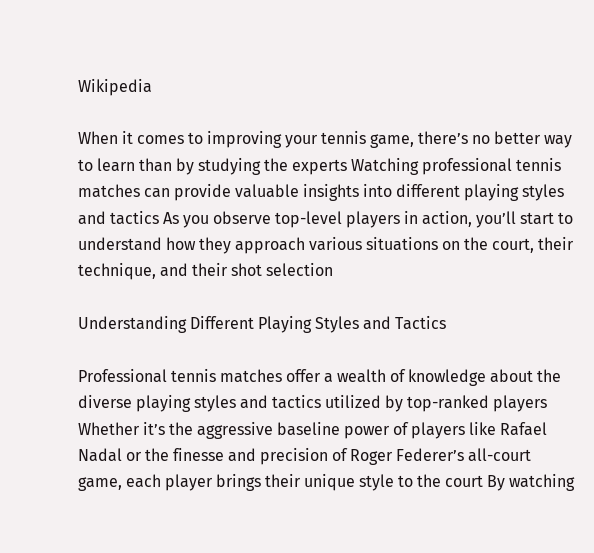Wikipedia

When it comes to improving your tennis game, there’s no better way to learn than by studying the experts Watching professional tennis matches can provide valuable insights into different playing styles and tactics As you observe top-level players in action, you’ll start to understand how they approach various situations on the court, their technique, and their shot selection

Understanding Different Playing Styles and Tactics

Professional tennis matches offer a wealth of knowledge about the diverse playing styles and tactics utilized by top-ranked players Whether it’s the aggressive baseline power of players like Rafael Nadal or the finesse and precision of Roger Federer’s all-court game, each player brings their unique style to the court By watching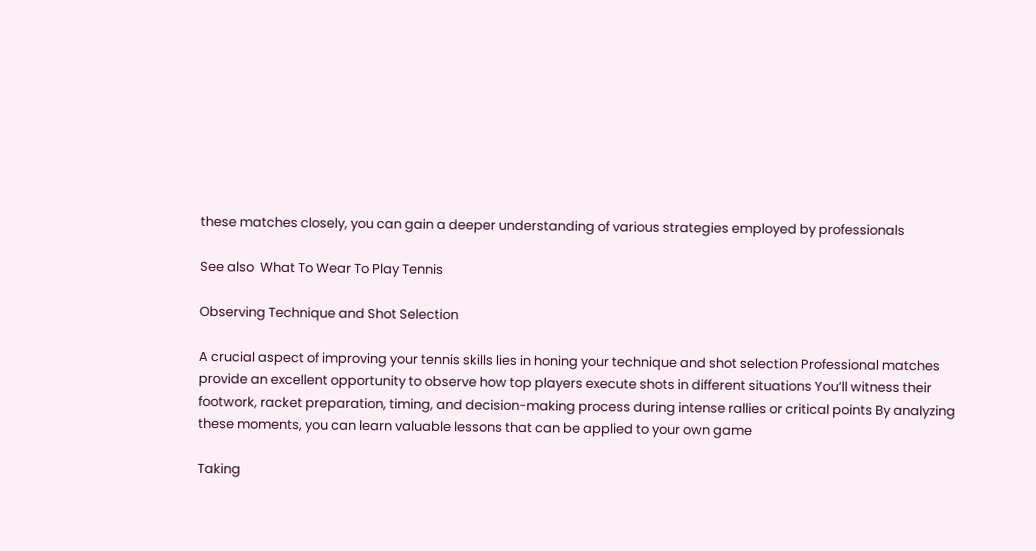these matches closely, you can gain a deeper understanding of various strategies employed by professionals

See also  What To Wear To Play Tennis

Observing Technique and Shot Selection

A crucial aspect of improving your tennis skills lies in honing your technique and shot selection Professional matches provide an excellent opportunity to observe how top players execute shots in different situations You’ll witness their footwork, racket preparation, timing, and decision-making process during intense rallies or critical points By analyzing these moments, you can learn valuable lessons that can be applied to your own game

Taking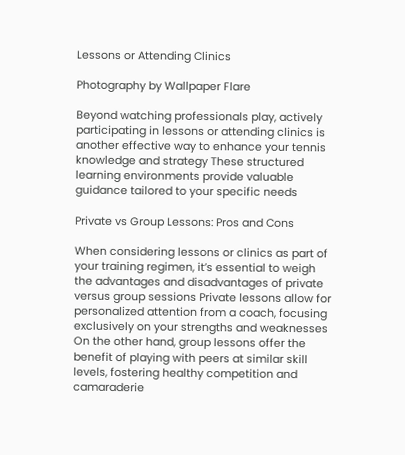Lessons or Attending Clinics

Photography by Wallpaper Flare

Beyond watching professionals play, actively participating in lessons or attending clinics is another effective way to enhance your tennis knowledge and strategy These structured learning environments provide valuable guidance tailored to your specific needs

Private vs Group Lessons: Pros and Cons

When considering lessons or clinics as part of your training regimen, it’s essential to weigh the advantages and disadvantages of private versus group sessions Private lessons allow for personalized attention from a coach, focusing exclusively on your strengths and weaknesses On the other hand, group lessons offer the benefit of playing with peers at similar skill levels, fostering healthy competition and camaraderie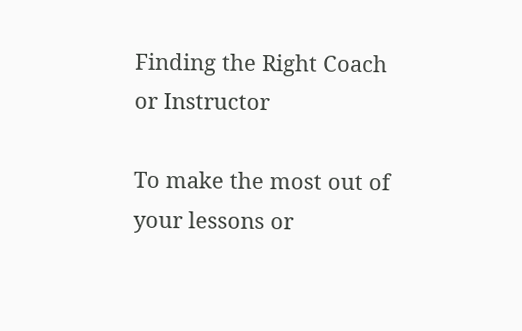Finding the Right Coach or Instructor

To make the most out of your lessons or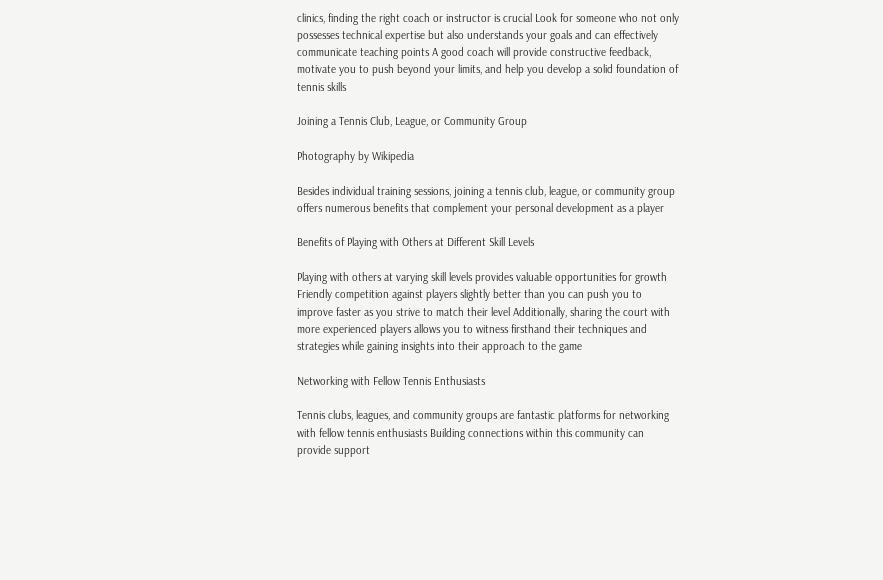clinics, finding the right coach or instructor is crucial Look for someone who not only possesses technical expertise but also understands your goals and can effectively communicate teaching points A good coach will provide constructive feedback, motivate you to push beyond your limits, and help you develop a solid foundation of tennis skills

Joining a Tennis Club, League, or Community Group

Photography by Wikipedia

Besides individual training sessions, joining a tennis club, league, or community group offers numerous benefits that complement your personal development as a player

Benefits of Playing with Others at Different Skill Levels

Playing with others at varying skill levels provides valuable opportunities for growth Friendly competition against players slightly better than you can push you to improve faster as you strive to match their level Additionally, sharing the court with more experienced players allows you to witness firsthand their techniques and strategies while gaining insights into their approach to the game

Networking with Fellow Tennis Enthusiasts

Tennis clubs, leagues, and community groups are fantastic platforms for networking with fellow tennis enthusiasts Building connections within this community can provide support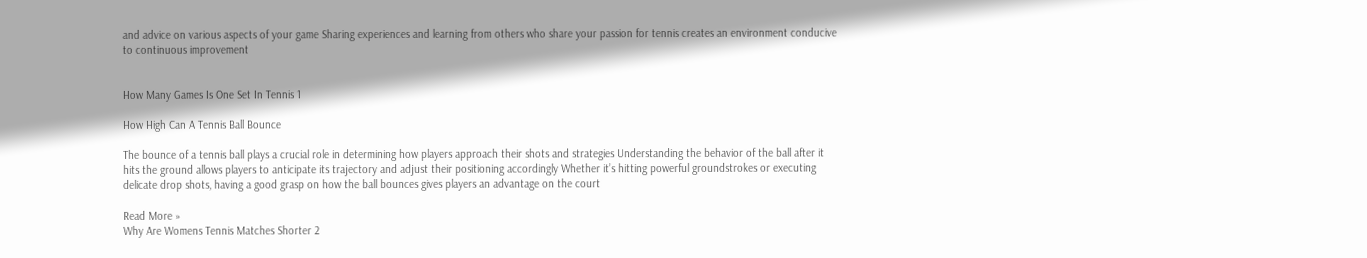and advice on various aspects of your game Sharing experiences and learning from others who share your passion for tennis creates an environment conducive to continuous improvement


How Many Games Is One Set In Tennis 1

How High Can A Tennis Ball Bounce

The bounce of a tennis ball plays a crucial role in determining how players approach their shots and strategies Understanding the behavior of the ball after it hits the ground allows players to anticipate its trajectory and adjust their positioning accordingly Whether it’s hitting powerful groundstrokes or executing delicate drop shots, having a good grasp on how the ball bounces gives players an advantage on the court

Read More »
Why Are Womens Tennis Matches Shorter 2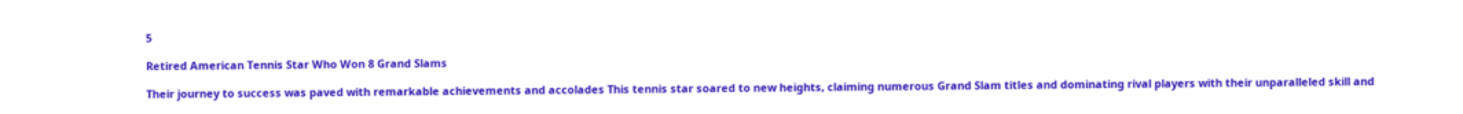5

Retired American Tennis Star Who Won 8 Grand Slams

Their journey to success was paved with remarkable achievements and accolades This tennis star soared to new heights, claiming numerous Grand Slam titles and dominating rival players with their unparalleled skill and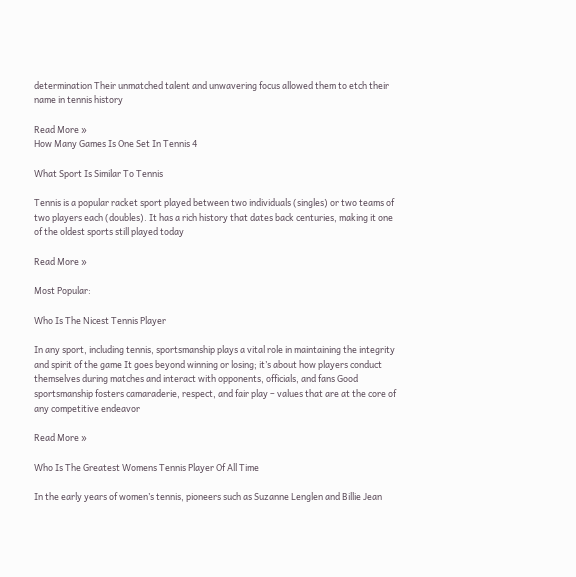determination Their unmatched talent and unwavering focus allowed them to etch their name in tennis history

Read More »
How Many Games Is One Set In Tennis 4

What Sport Is Similar To Tennis

Tennis is a popular racket sport played between two individuals (singles) or two teams of two players each (doubles). It has a rich history that dates back centuries, making it one of the oldest sports still played today

Read More »

Most Popular:

Who Is The Nicest Tennis Player

In any sport, including tennis, sportsmanship plays a vital role in maintaining the integrity and spirit of the game It goes beyond winning or losing; it’s about how players conduct themselves during matches and interact with opponents, officials, and fans Good sportsmanship fosters camaraderie, respect, and fair play – values that are at the core of any competitive endeavor

Read More »

Who Is The Greatest Womens Tennis Player Of All Time

In the early years of women’s tennis, pioneers such as Suzanne Lenglen and Billie Jean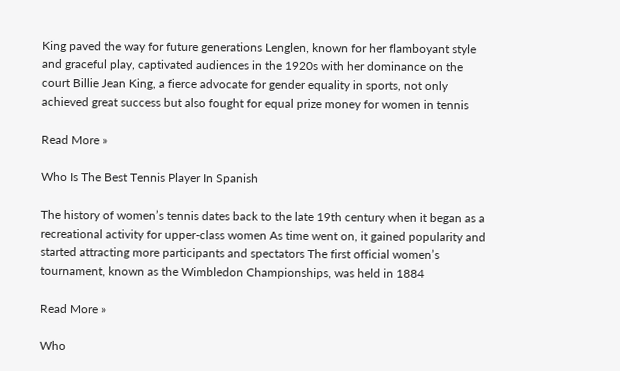King paved the way for future generations Lenglen, known for her flamboyant style and graceful play, captivated audiences in the 1920s with her dominance on the court Billie Jean King, a fierce advocate for gender equality in sports, not only achieved great success but also fought for equal prize money for women in tennis

Read More »

Who Is The Best Tennis Player In Spanish

The history of women’s tennis dates back to the late 19th century when it began as a recreational activity for upper-class women As time went on, it gained popularity and started attracting more participants and spectators The first official women’s tournament, known as the Wimbledon Championships, was held in 1884

Read More »

Who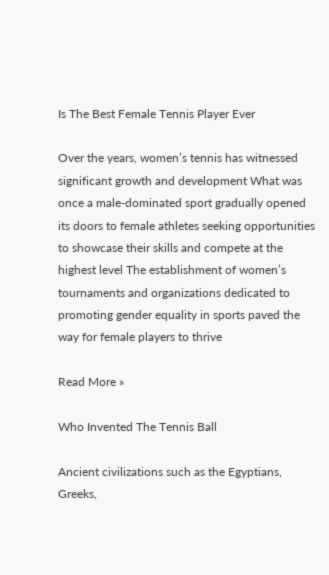Is The Best Female Tennis Player Ever

Over the years, women’s tennis has witnessed significant growth and development What was once a male-dominated sport gradually opened its doors to female athletes seeking opportunities to showcase their skills and compete at the highest level The establishment of women’s tournaments and organizations dedicated to promoting gender equality in sports paved the way for female players to thrive

Read More »

Who Invented The Tennis Ball

Ancient civilizations such as the Egyptians, Greeks,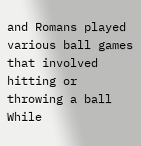and Romans played various ball games that involved hitting or throwing a ball While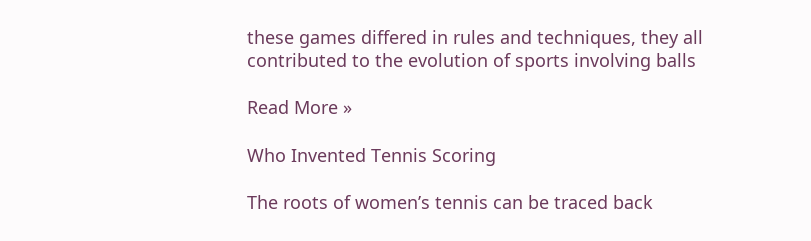these games differed in rules and techniques, they all contributed to the evolution of sports involving balls

Read More »

Who Invented Tennis Scoring

The roots of women’s tennis can be traced back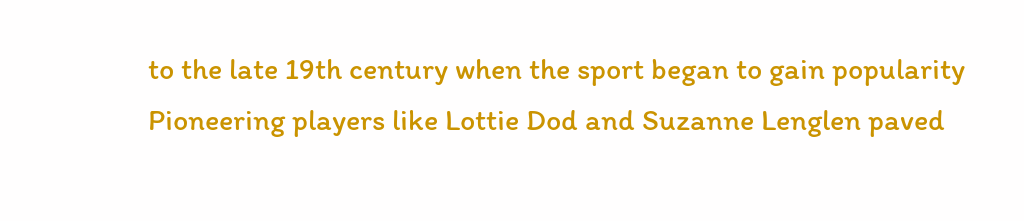to the late 19th century when the sport began to gain popularity Pioneering players like Lottie Dod and Suzanne Lenglen paved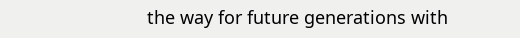the way for future generations with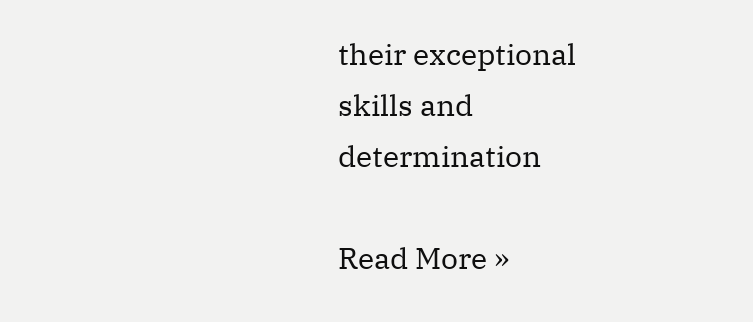their exceptional skills and determination

Read More »